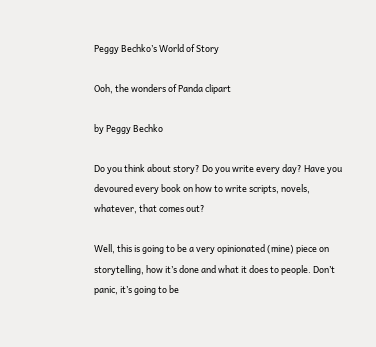Peggy Bechko’s World of Story

Ooh, the wonders of Panda clipart

by Peggy Bechko

Do you think about story? Do you write every day? Have you devoured every book on how to write scripts, novels, whatever, that comes out?

Well, this is going to be a very opinionated (mine) piece on storytelling, how it’s done and what it does to people. Don’t panic, it’s going to be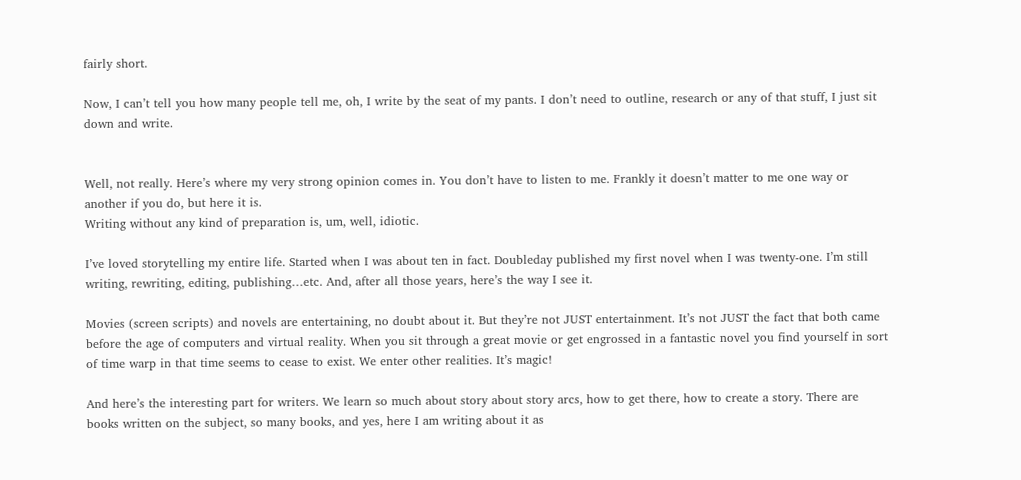fairly short.

Now, I can’t tell you how many people tell me, oh, I write by the seat of my pants. I don’t need to outline, research or any of that stuff, I just sit down and write.


Well, not really. Here’s where my very strong opinion comes in. You don’t have to listen to me. Frankly it doesn’t matter to me one way or another if you do, but here it is.
Writing without any kind of preparation is, um, well, idiotic.

I’ve loved storytelling my entire life. Started when I was about ten in fact. Doubleday published my first novel when I was twenty-one. I’m still writing, rewriting, editing, publishing…etc. And, after all those years, here’s the way I see it.

Movies (screen scripts) and novels are entertaining, no doubt about it. But they’re not JUST entertainment. It’s not JUST the fact that both came before the age of computers and virtual reality. When you sit through a great movie or get engrossed in a fantastic novel you find yourself in sort of time warp in that time seems to cease to exist. We enter other realities. It’s magic!

And here’s the interesting part for writers. We learn so much about story about story arcs, how to get there, how to create a story. There are books written on the subject, so many books, and yes, here I am writing about it as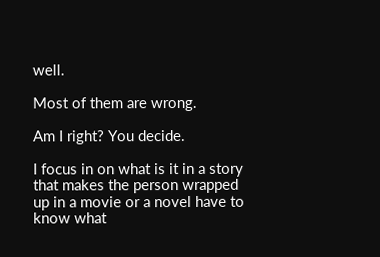well.

Most of them are wrong.

Am I right? You decide.

I focus in on what is it in a story that makes the person wrapped up in a movie or a novel have to know what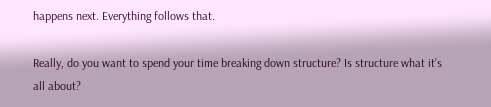happens next. Everything follows that.

Really, do you want to spend your time breaking down structure? Is structure what it’s all about?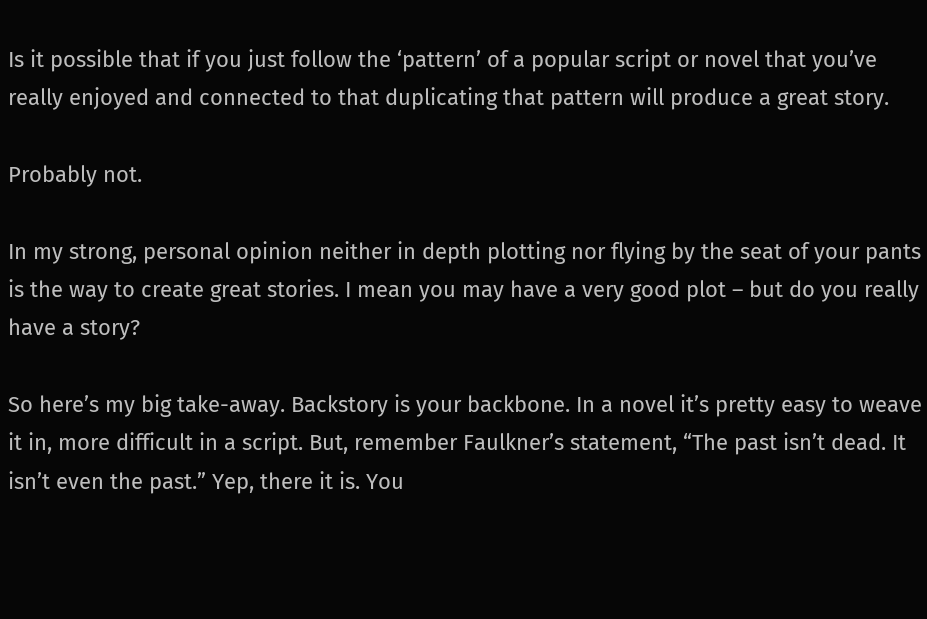Is it possible that if you just follow the ‘pattern’ of a popular script or novel that you’ve really enjoyed and connected to that duplicating that pattern will produce a great story.

Probably not.

In my strong, personal opinion neither in depth plotting nor flying by the seat of your pants is the way to create great stories. I mean you may have a very good plot – but do you really have a story?

So here’s my big take-away. Backstory is your backbone. In a novel it’s pretty easy to weave it in, more difficult in a script. But, remember Faulkner’s statement, “The past isn’t dead. It isn’t even the past.” Yep, there it is. You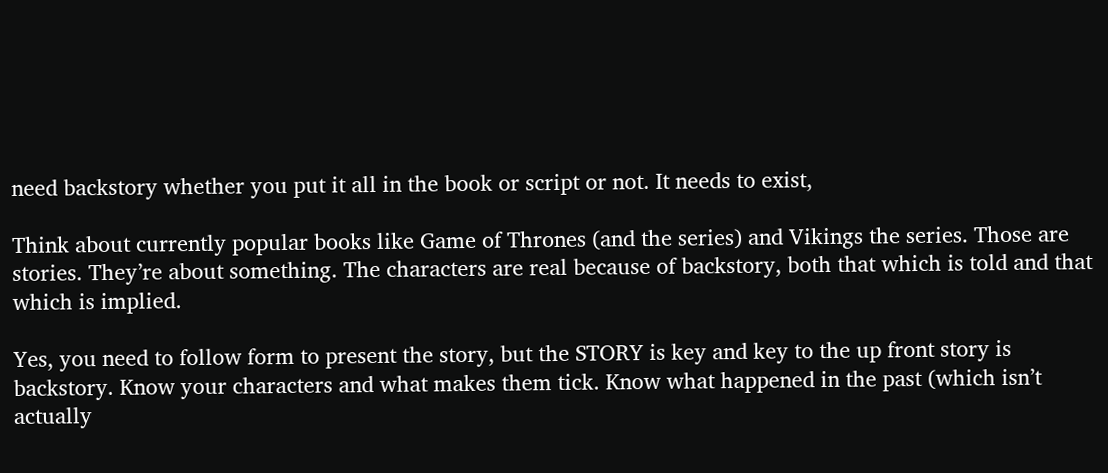need backstory whether you put it all in the book or script or not. It needs to exist,

Think about currently popular books like Game of Thrones (and the series) and Vikings the series. Those are stories. They’re about something. The characters are real because of backstory, both that which is told and that which is implied.

Yes, you need to follow form to present the story, but the STORY is key and key to the up front story is backstory. Know your characters and what makes them tick. Know what happened in the past (which isn’t actually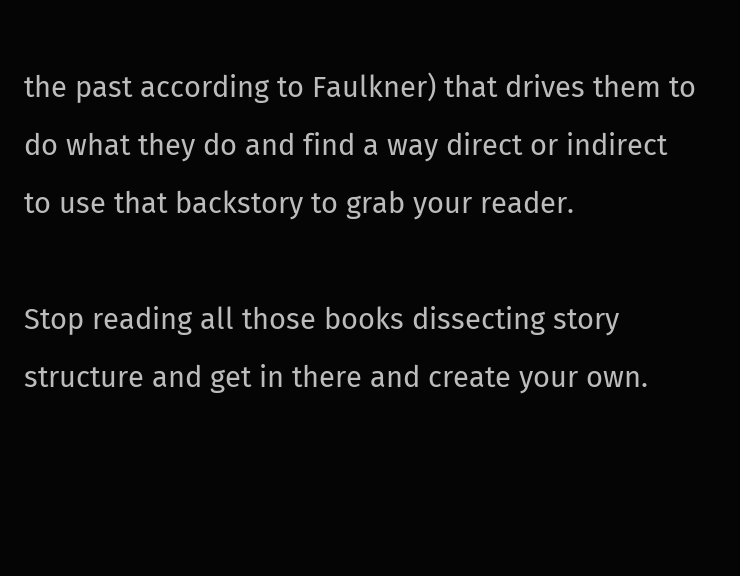the past according to Faulkner) that drives them to do what they do and find a way direct or indirect to use that backstory to grab your reader.

Stop reading all those books dissecting story structure and get in there and create your own.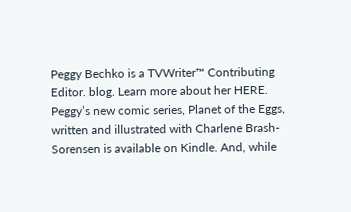Peggy Bechko is a TVWriter™ Contributing Editor. blog. Learn more about her HERE. Peggy’s new comic series, Planet of the Eggs, written and illustrated with Charlene Brash-Sorensen is available on Kindle. And, while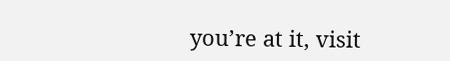you’re at it, visit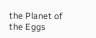the Planet of the Eggs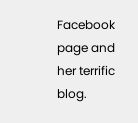Facebook page and her terrific blog.